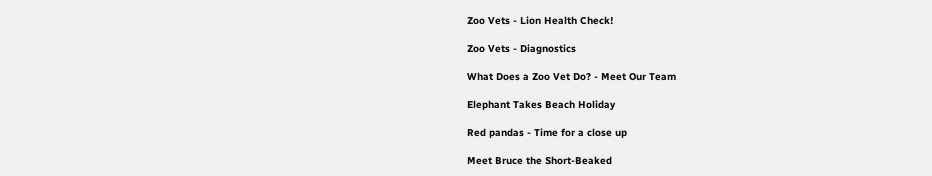Zoo Vets - Lion Health Check!

Zoo Vets - Diagnostics

What Does a Zoo Vet Do? - Meet Our Team

Elephant Takes Beach Holiday

Red pandas - Time for a close up

Meet Bruce the Short-Beaked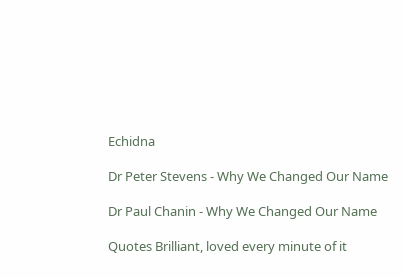Echidna

Dr Peter Stevens - Why We Changed Our Name

Dr Paul Chanin - Why We Changed Our Name

Quotes Brilliant, loved every minute of it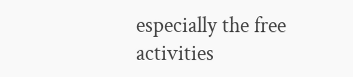especially the free activities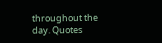throughout the day. Quotes